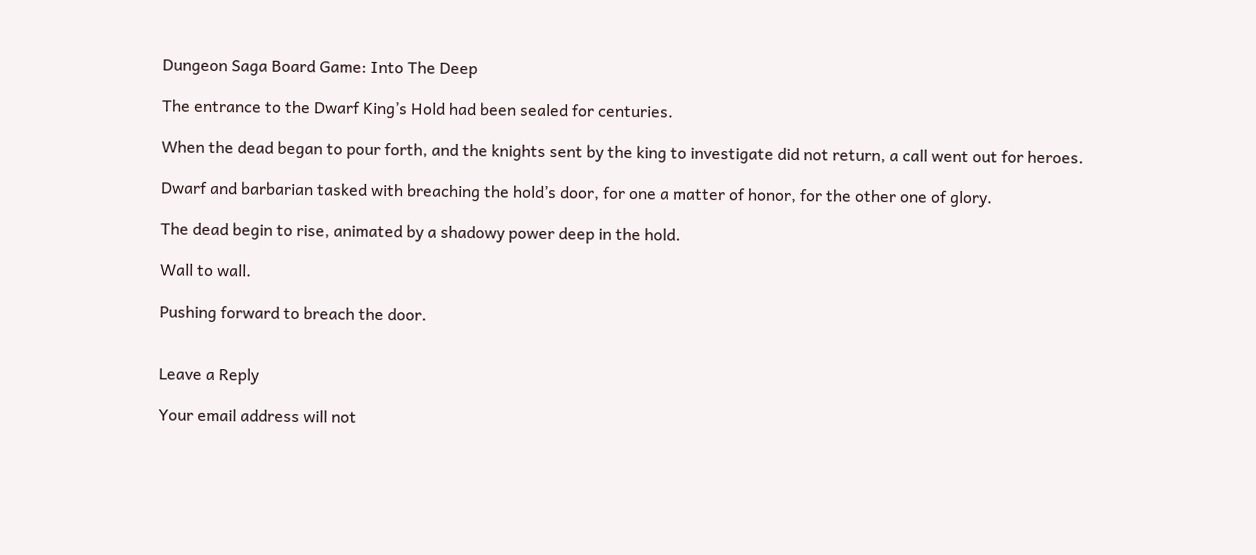Dungeon Saga Board Game: Into The Deep

The entrance to the Dwarf King’s Hold had been sealed for centuries.

When the dead began to pour forth, and the knights sent by the king to investigate did not return, a call went out for heroes.

Dwarf and barbarian tasked with breaching the hold’s door, for one a matter of honor, for the other one of glory.

The dead begin to rise, animated by a shadowy power deep in the hold.

Wall to wall.

Pushing forward to breach the door.


Leave a Reply

Your email address will not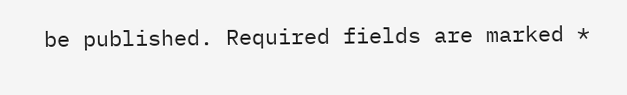be published. Required fields are marked *